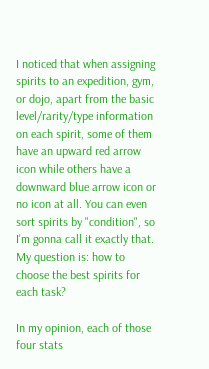I noticed that when assigning spirits to an expedition, gym, or dojo, apart from the basic level/rarity/type information on each spirit, some of them have an upward red arrow icon while others have a downward blue arrow icon or no icon at all. You can even sort spirits by "condition", so I'm gonna call it exactly that. My question is: how to choose the best spirits for each task?

In my opinion, each of those four stats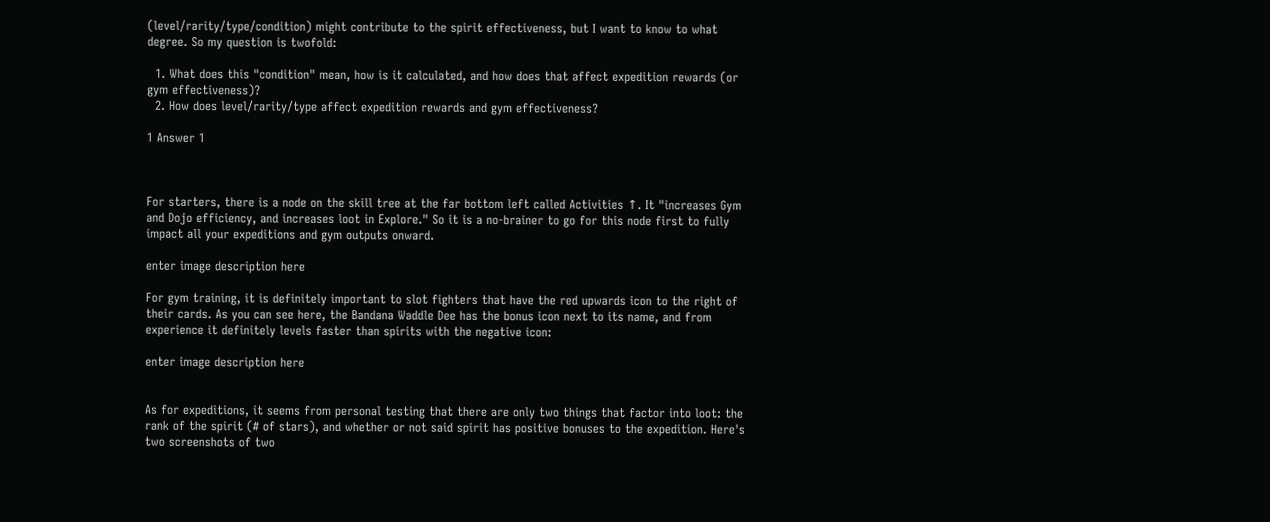(level/rarity/type/condition) might contribute to the spirit effectiveness, but I want to know to what degree. So my question is twofold:

  1. What does this "condition" mean, how is it calculated, and how does that affect expedition rewards (or gym effectiveness)?
  2. How does level/rarity/type affect expedition rewards and gym effectiveness?

1 Answer 1



For starters, there is a node on the skill tree at the far bottom left called Activities ↑. It "increases Gym and Dojo efficiency, and increases loot in Explore." So it is a no-brainer to go for this node first to fully impact all your expeditions and gym outputs onward.

enter image description here

For gym training, it is definitely important to slot fighters that have the red upwards icon to the right of their cards. As you can see here, the Bandana Waddle Dee has the bonus icon next to its name, and from experience it definitely levels faster than spirits with the negative icon:

enter image description here


As for expeditions, it seems from personal testing that there are only two things that factor into loot: the rank of the spirit (# of stars), and whether or not said spirit has positive bonuses to the expedition. Here's two screenshots of two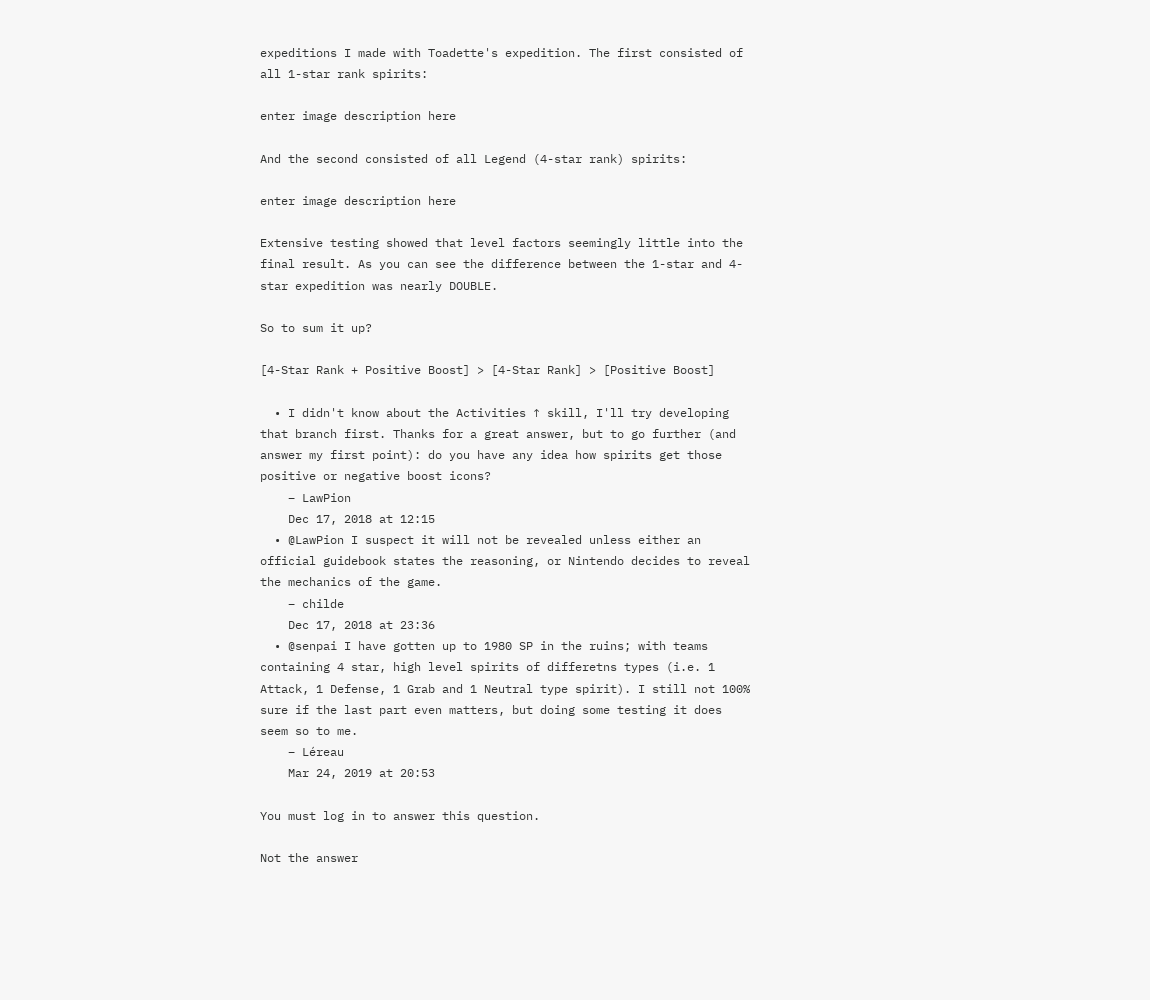expeditions I made with Toadette's expedition. The first consisted of all 1-star rank spirits:

enter image description here

And the second consisted of all Legend (4-star rank) spirits:

enter image description here

Extensive testing showed that level factors seemingly little into the final result. As you can see the difference between the 1-star and 4-star expedition was nearly DOUBLE.

So to sum it up?

[4-Star Rank + Positive Boost] > [4-Star Rank] > [Positive Boost]

  • I didn't know about the Activities ↑ skill, I'll try developing that branch first. Thanks for a great answer, but to go further (and answer my first point): do you have any idea how spirits get those positive or negative boost icons?
    – LawPion
    Dec 17, 2018 at 12:15
  • @LawPion I suspect it will not be revealed unless either an official guidebook states the reasoning, or Nintendo decides to reveal the mechanics of the game.
    – childe
    Dec 17, 2018 at 23:36
  • @senpai I have gotten up to 1980 SP in the ruins; with teams containing 4 star, high level spirits of differetns types (i.e. 1 Attack, 1 Defense, 1 Grab and 1 Neutral type spirit). I still not 100% sure if the last part even matters, but doing some testing it does seem so to me.
    – Léreau
    Mar 24, 2019 at 20:53

You must log in to answer this question.

Not the answer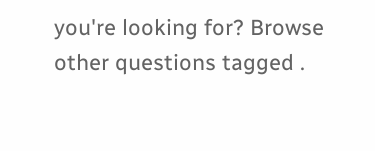you're looking for? Browse other questions tagged .